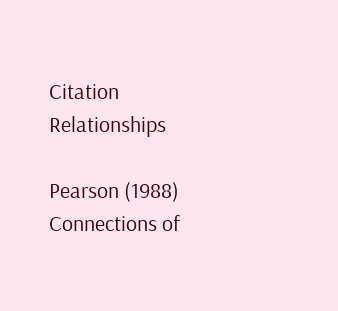Citation Relationships

Pearson (1988) Connections of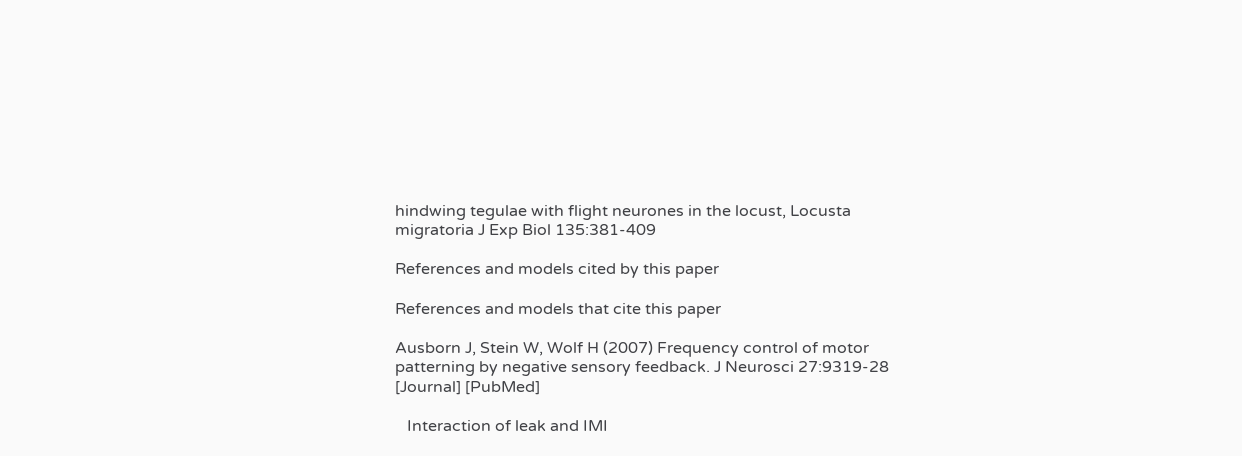hindwing tegulae with flight neurones in the locust, Locusta migratoria J Exp Biol 135:381-409

References and models cited by this paper

References and models that cite this paper

Ausborn J, Stein W, Wolf H (2007) Frequency control of motor patterning by negative sensory feedback. J Neurosci 27:9319-28 [Journal] [PubMed]

   Interaction of leak and IMI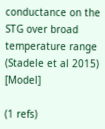conductance on the STG over broad temperature range (Stadele et al 2015) [Model]

(1 refs)